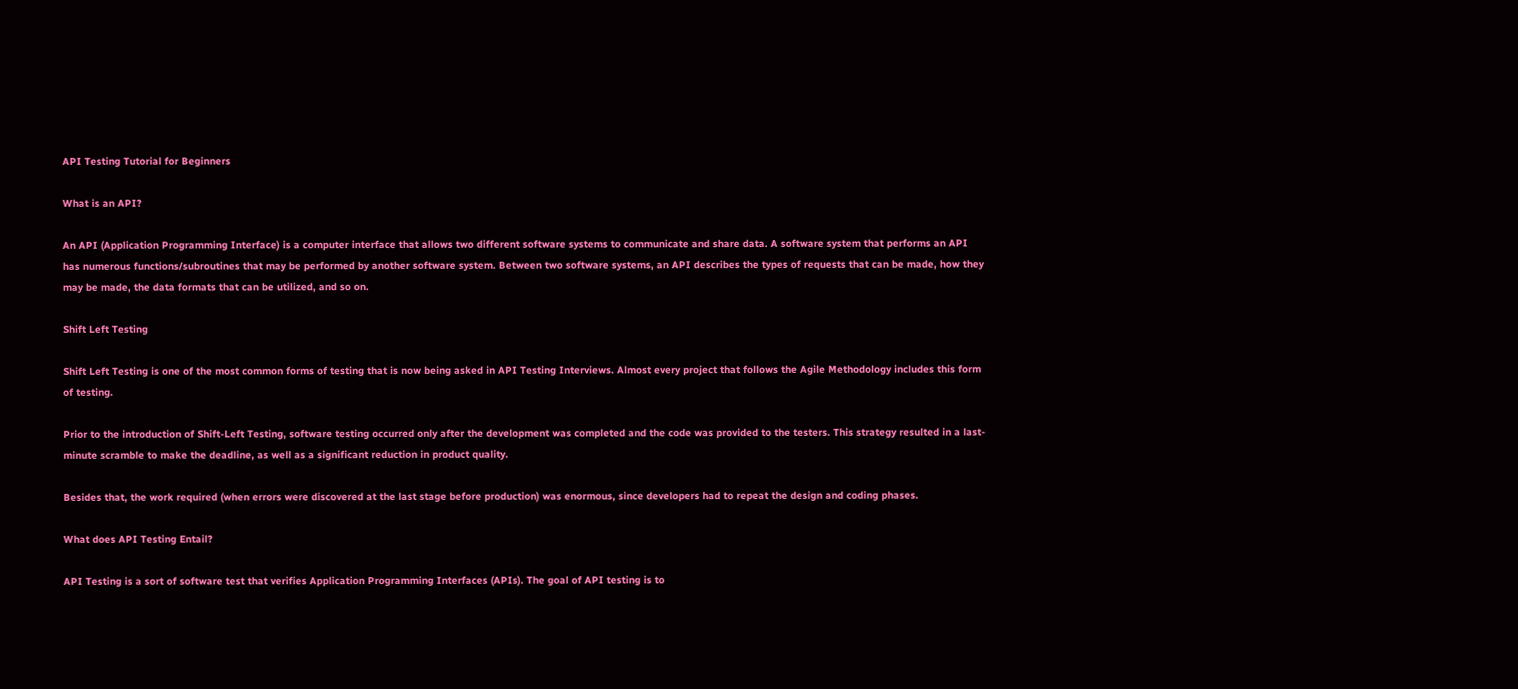API Testing Tutorial for Beginners

What is an API?

An API (Application Programming Interface) is a computer interface that allows two different software systems to communicate and share data. A software system that performs an API has numerous functions/subroutines that may be performed by another software system. Between two software systems, an API describes the types of requests that can be made, how they may be made, the data formats that can be utilized, and so on.

Shift Left Testing

Shift Left Testing is one of the most common forms of testing that is now being asked in API Testing Interviews. Almost every project that follows the Agile Methodology includes this form of testing.

Prior to the introduction of Shift-Left Testing, software testing occurred only after the development was completed and the code was provided to the testers. This strategy resulted in a last-minute scramble to make the deadline, as well as a significant reduction in product quality.

Besides that, the work required (when errors were discovered at the last stage before production) was enormous, since developers had to repeat the design and coding phases.

What does API Testing Entail?

API Testing is a sort of software test that verifies Application Programming Interfaces (APIs). The goal of API testing is to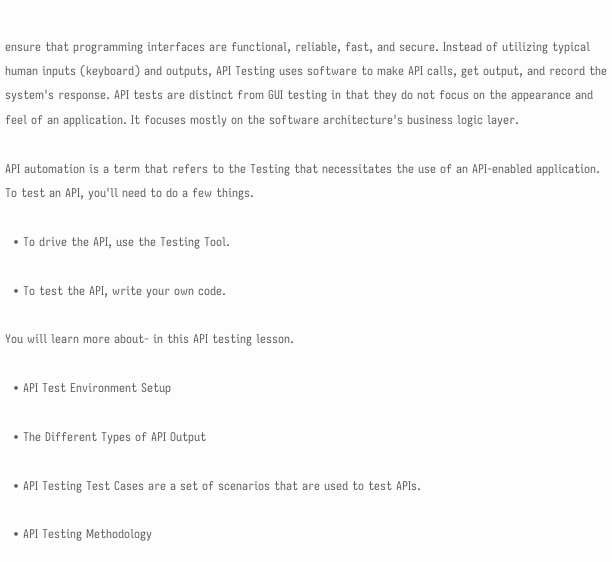ensure that programming interfaces are functional, reliable, fast, and secure. Instead of utilizing typical human inputs (keyboard) and outputs, API Testing uses software to make API calls, get output, and record the system's response. API tests are distinct from GUI testing in that they do not focus on the appearance and feel of an application. It focuses mostly on the software architecture's business logic layer.

API automation is a term that refers to the Testing that necessitates the use of an API-enabled application. To test an API, you'll need to do a few things.

  • To drive the API, use the Testing Tool.

  • To test the API, write your own code.

You will learn more about- in this API testing lesson.

  • API Test Environment Setup

  • The Different Types of API Output

  • API Testing Test Cases are a set of scenarios that are used to test APIs.

  • API Testing Methodology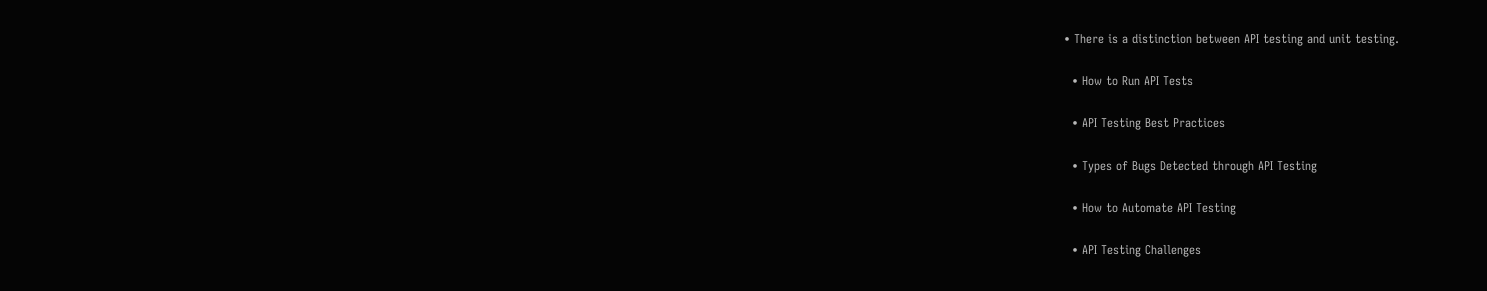• There is a distinction between API testing and unit testing.

  • How to Run API Tests

  • API Testing Best Practices

  • Types of Bugs Detected through API Testing

  • How to Automate API Testing

  • API Testing Challenges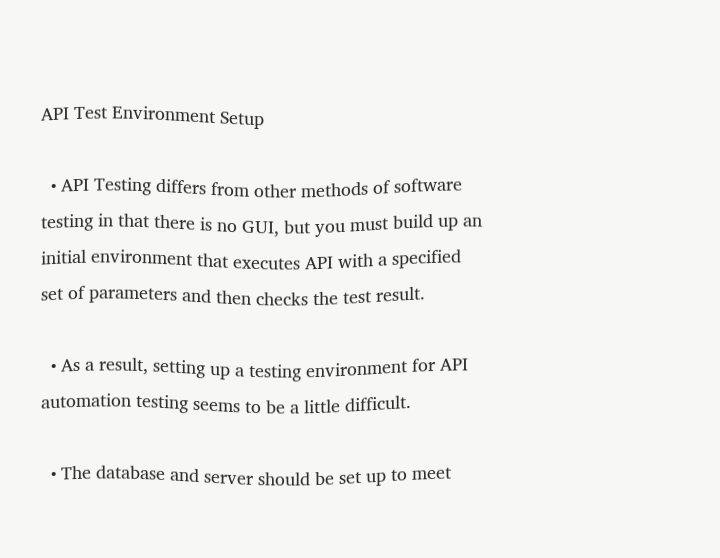API Test Environment Setup

  • API Testing differs from other methods of software testing in that there is no GUI, but you must build up an initial environment that executes API with a specified set of parameters and then checks the test result.

  • As a result, setting up a testing environment for API automation testing seems to be a little difficult.

  • The database and server should be set up to meet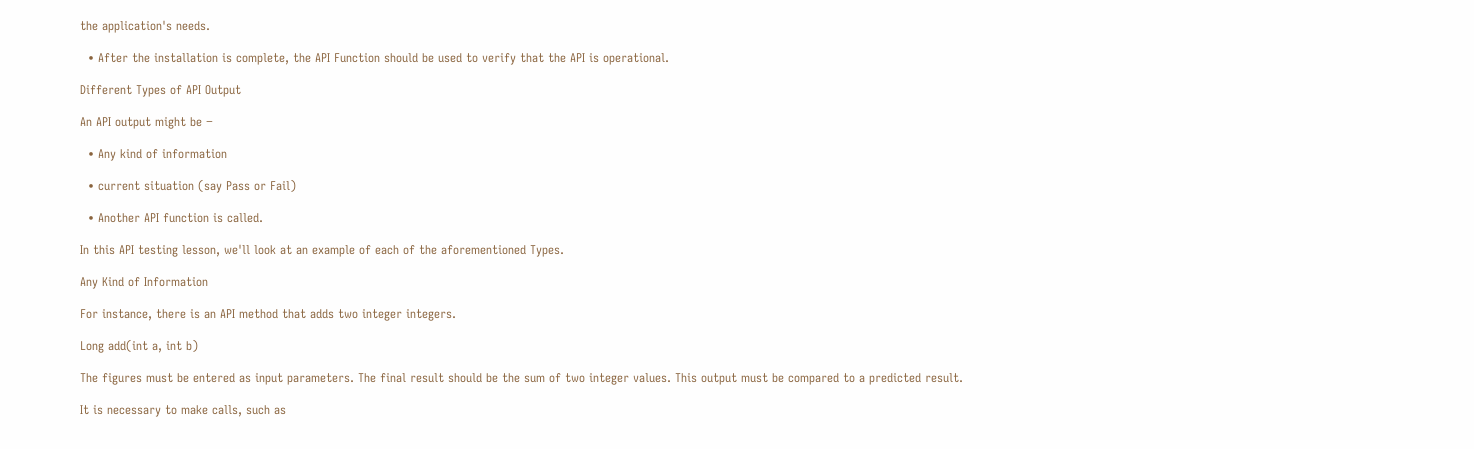the application's needs.

  • After the installation is complete, the API Function should be used to verify that the API is operational.

Different Types of API Output

An API output might be −

  • Any kind of information

  • current situation (say Pass or Fail)

  • Another API function is called.

In this API testing lesson, we'll look at an example of each of the aforementioned Types.

Any Kind of Information

For instance, there is an API method that adds two integer integers.

Long add(int a, int b)

The figures must be entered as input parameters. The final result should be the sum of two integer values. This output must be compared to a predicted result.

It is necessary to make calls, such as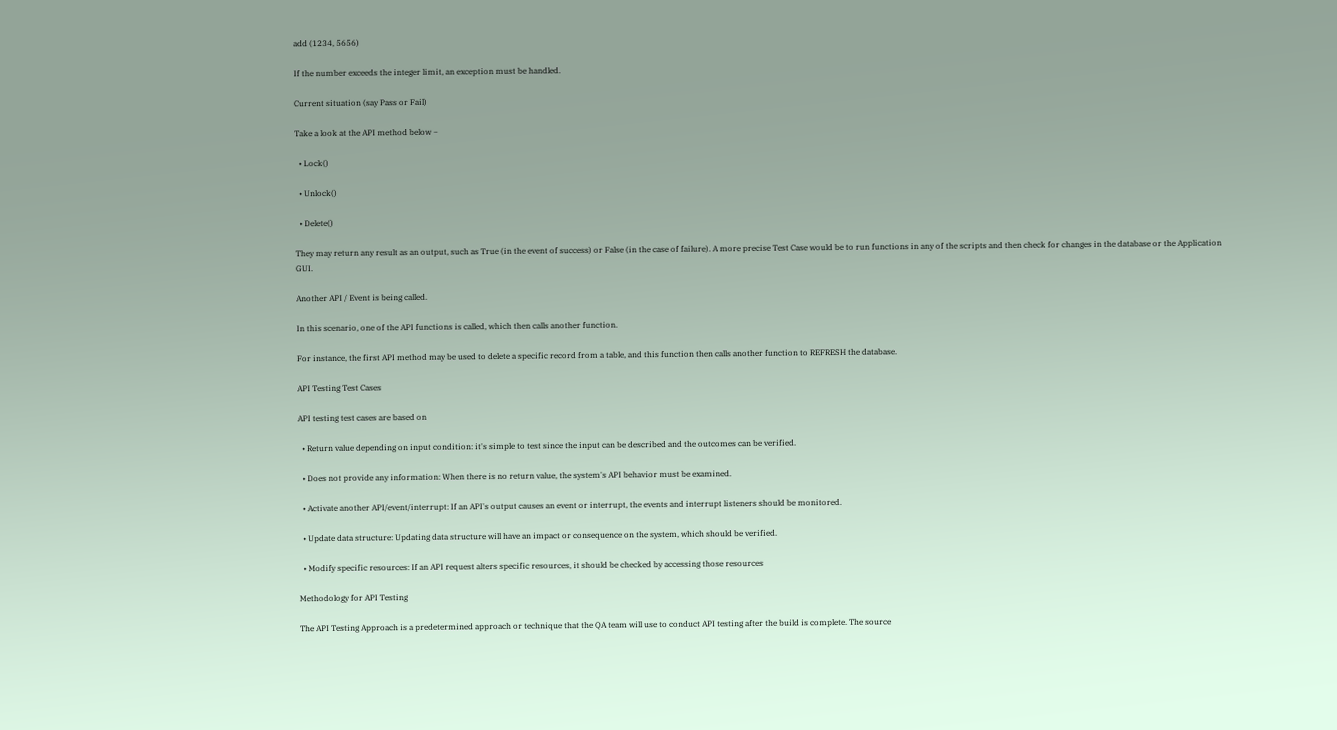add (1234, 5656)

If the number exceeds the integer limit, an exception must be handled.

Current situation (say Pass or Fail)

Take a look at the API method below −

  • Lock()

  • Unlock()

  • Delete()

They may return any result as an output, such as True (in the event of success) or False (in the case of failure). A more precise Test Case would be to run functions in any of the scripts and then check for changes in the database or the Application GUI.

Another API / Event is being called.

In this scenario, one of the API functions is called, which then calls another function.

For instance, the first API method may be used to delete a specific record from a table, and this function then calls another function to REFRESH the database.

API Testing Test Cases

API testing test cases are based on

  • Return value depending on input condition: it's simple to test since the input can be described and the outcomes can be verified.

  • Does not provide any information: When there is no return value, the system's API behavior must be examined.

  • Activate another API/event/interrupt: If an API's output causes an event or interrupt, the events and interrupt listeners should be monitored.

  • Update data structure: Updating data structure will have an impact or consequence on the system, which should be verified.

  • Modify specific resources: If an API request alters specific resources, it should be checked by accessing those resources

Methodology for API Testing

The API Testing Approach is a predetermined approach or technique that the QA team will use to conduct API testing after the build is complete. The source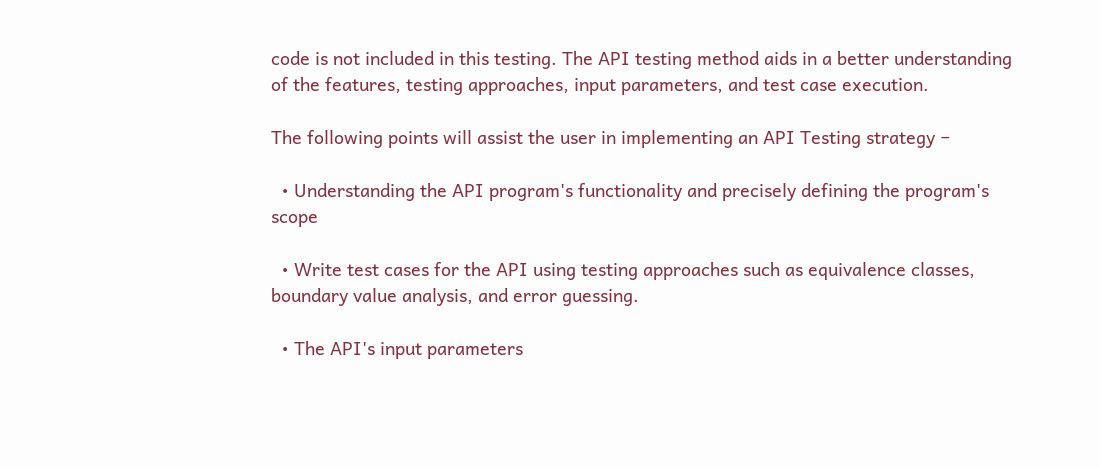code is not included in this testing. The API testing method aids in a better understanding of the features, testing approaches, input parameters, and test case execution.

The following points will assist the user in implementing an API Testing strategy −

  • Understanding the API program's functionality and precisely defining the program's scope

  • Write test cases for the API using testing approaches such as equivalence classes, boundary value analysis, and error guessing.

  • The API's input parameters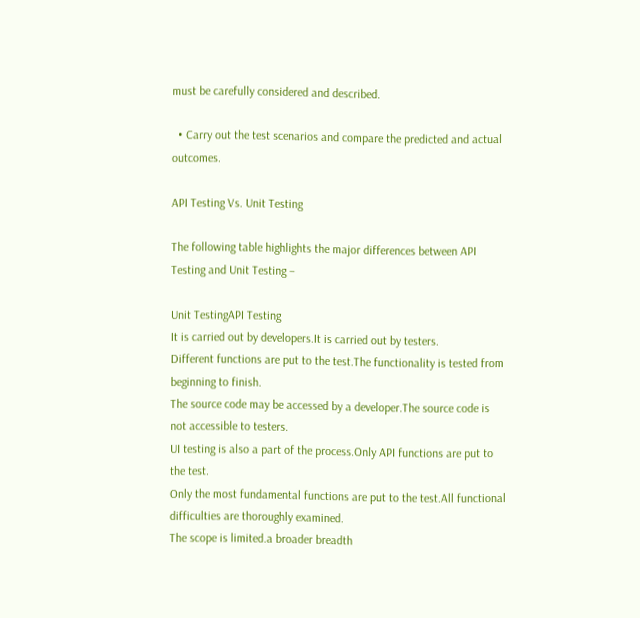must be carefully considered and described.

  • Carry out the test scenarios and compare the predicted and actual outcomes.

API Testing Vs. Unit Testing

The following table highlights the major differences between API Testing and Unit Testing −

Unit TestingAPI Testing
It is carried out by developers.It is carried out by testers.
Different functions are put to the test.The functionality is tested from beginning to finish.
The source code may be accessed by a developer.The source code is not accessible to testers.
UI testing is also a part of the process.Only API functions are put to the test.
Only the most fundamental functions are put to the test.All functional difficulties are thoroughly examined.
The scope is limited.a broader breadth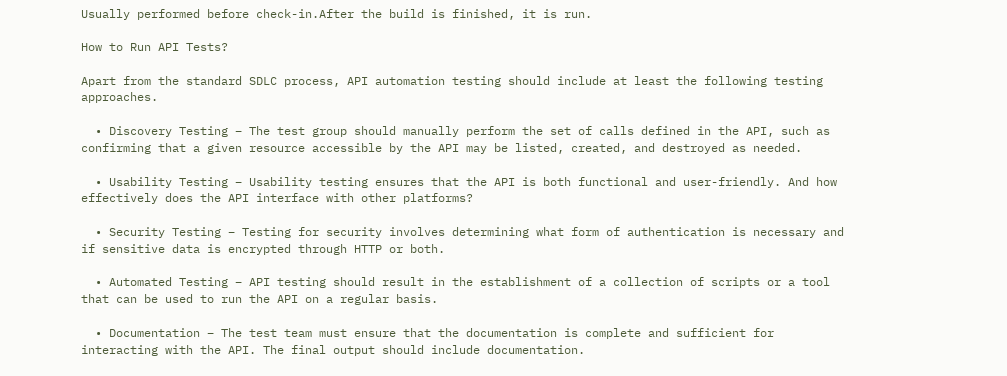Usually performed before check-in.After the build is finished, it is run.

How to Run API Tests?

Apart from the standard SDLC process, API automation testing should include at least the following testing approaches.

  • Discovery Testing − The test group should manually perform the set of calls defined in the API, such as confirming that a given resource accessible by the API may be listed, created, and destroyed as needed.

  • Usability Testing − Usability testing ensures that the API is both functional and user-friendly. And how effectively does the API interface with other platforms?

  • Security Testing − Testing for security involves determining what form of authentication is necessary and if sensitive data is encrypted through HTTP or both.

  • Automated Testing − API testing should result in the establishment of a collection of scripts or a tool that can be used to run the API on a regular basis.

  • Documentation − The test team must ensure that the documentation is complete and sufficient for interacting with the API. The final output should include documentation.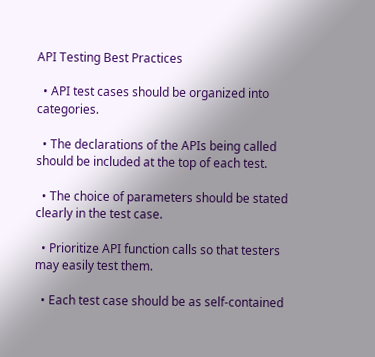API Testing Best Practices

  • API test cases should be organized into categories.

  • The declarations of the APIs being called should be included at the top of each test.

  • The choice of parameters should be stated clearly in the test case.

  • Prioritize API function calls so that testers may easily test them.

  • Each test case should be as self-contained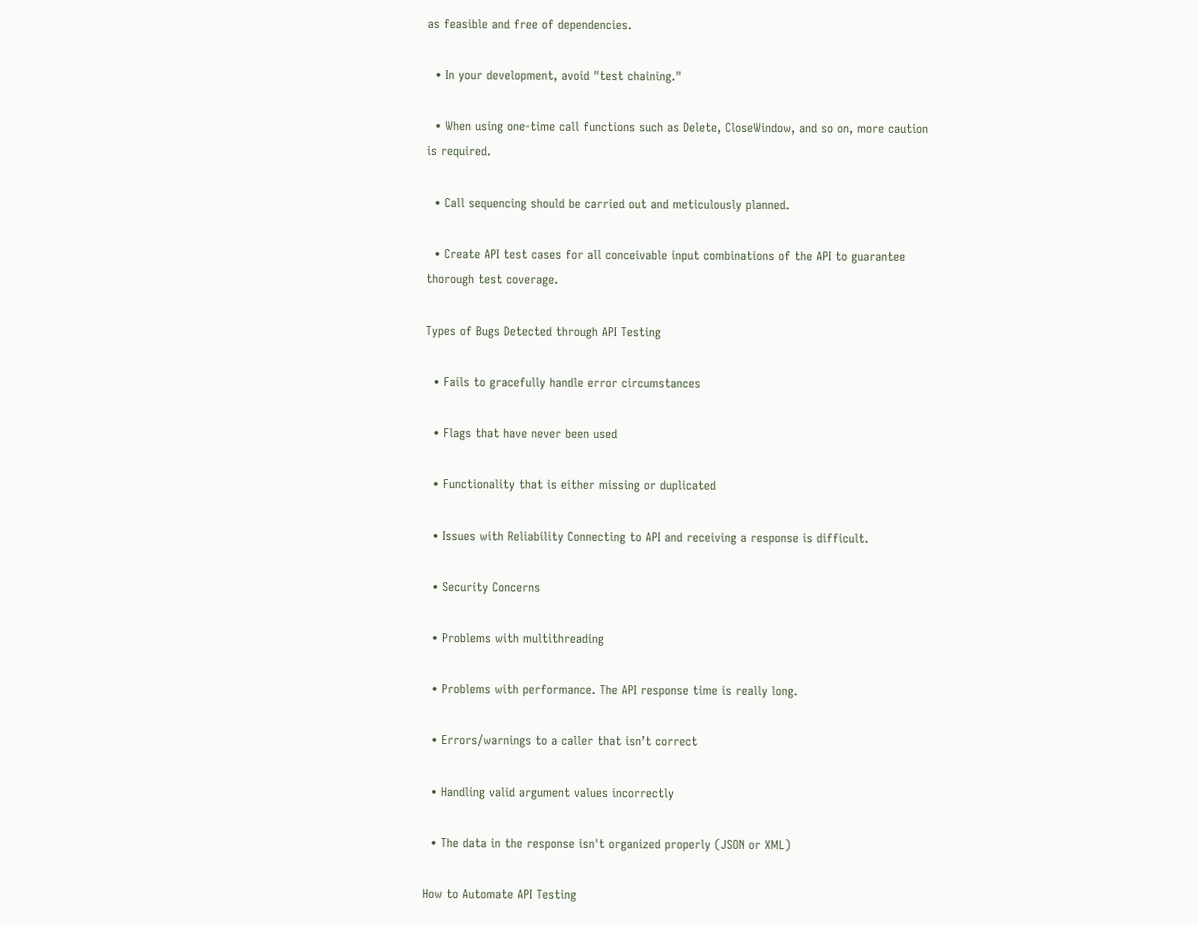as feasible and free of dependencies.

  • In your development, avoid "test chaining."

  • When using one-time call functions such as Delete, CloseWindow, and so on, more caution is required.

  • Call sequencing should be carried out and meticulously planned.

  • Create API test cases for all conceivable input combinations of the API to guarantee thorough test coverage.

Types of Bugs Detected through API Testing

  • Fails to gracefully handle error circumstances

  • Flags that have never been used

  • Functionality that is either missing or duplicated

  • Issues with Reliability Connecting to API and receiving a response is difficult.

  • Security Concerns

  • Problems with multithreading

  • Problems with performance. The API response time is really long.

  • Errors/warnings to a caller that isn’t correct

  • Handling valid argument values incorrectly

  • The data in the response isn't organized properly (JSON or XML)

How to Automate API Testing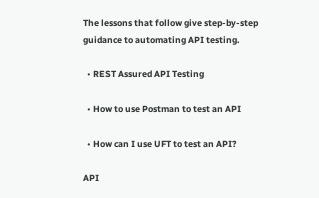The lessons that follow give step-by-step guidance to automating API testing.

  • REST Assured API Testing

  • How to use Postman to test an API

  • How can I use UFT to test an API?

API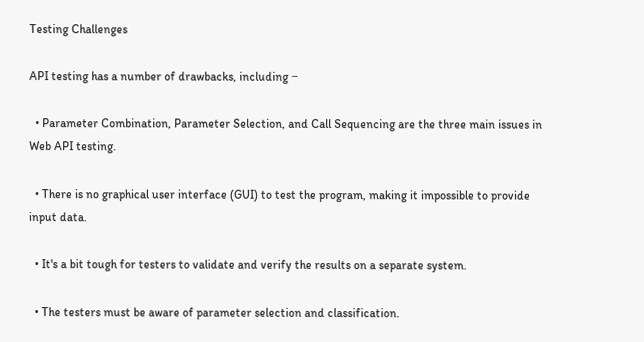Testing Challenges

API testing has a number of drawbacks, including −

  • Parameter Combination, Parameter Selection, and Call Sequencing are the three main issues in Web API testing.

  • There is no graphical user interface (GUI) to test the program, making it impossible to provide input data.

  • It's a bit tough for testers to validate and verify the results on a separate system.

  • The testers must be aware of parameter selection and classification.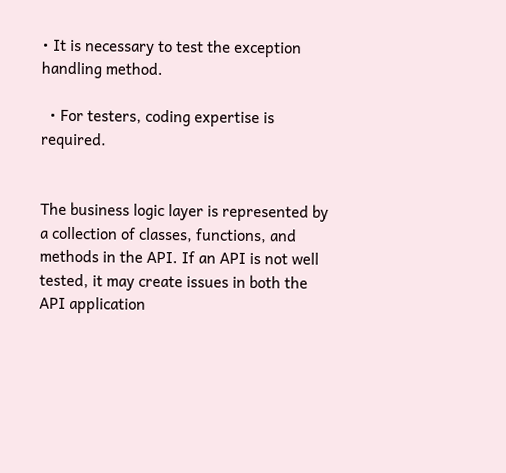• It is necessary to test the exception handling method.

  • For testers, coding expertise is required.


The business logic layer is represented by a collection of classes, functions, and methods in the API. If an API is not well tested, it may create issues in both the API application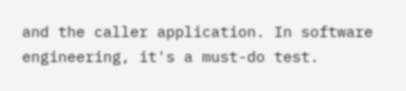and the caller application. In software engineering, it's a must-do test.